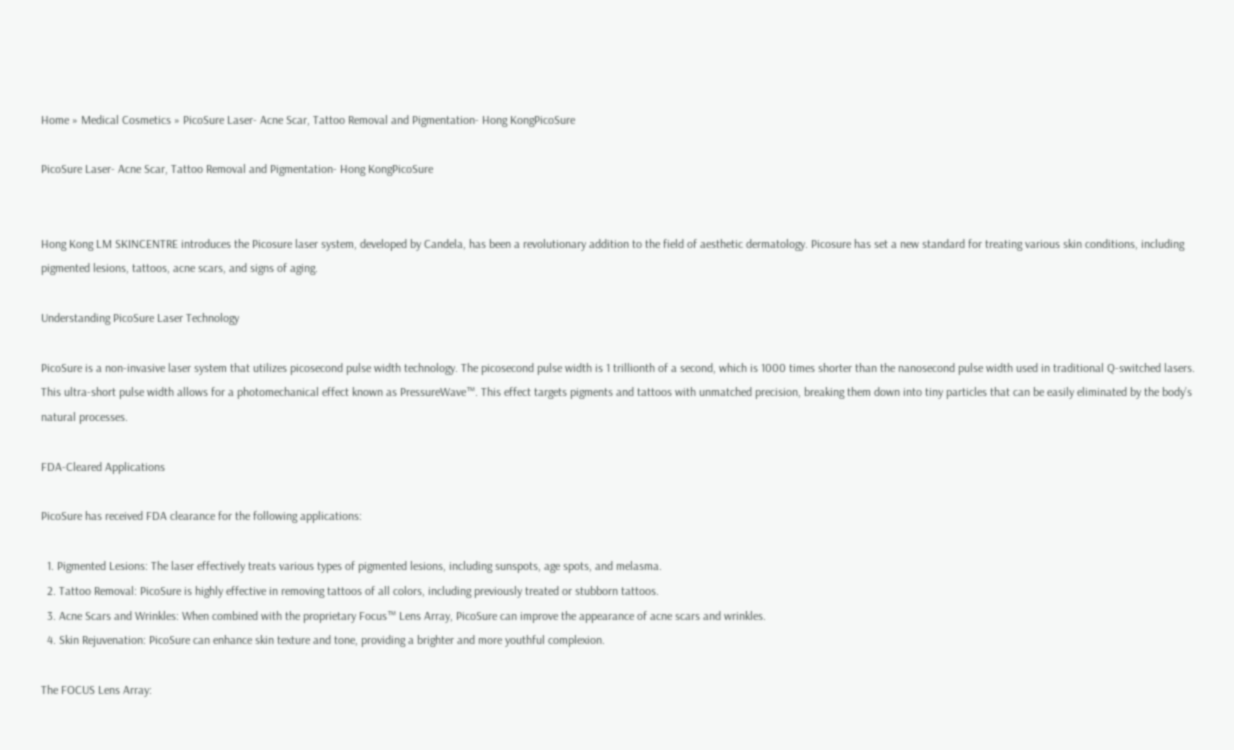Home » Medical Cosmetics » PicoSure Laser- Acne Scar, Tattoo Removal and Pigmentation- Hong KongPicoSure

PicoSure Laser- Acne Scar, Tattoo Removal and Pigmentation- Hong KongPicoSure


Hong Kong LM SKINCENTRE introduces the Picosure laser system, developed by Candela, has been a revolutionary addition to the field of aesthetic dermatology. Picosure has set a new standard for treating various skin conditions, including pigmented lesions, tattoos, acne scars, and signs of aging.

Understanding PicoSure Laser Technology

PicoSure is a non-invasive laser system that utilizes picosecond pulse width technology. The picosecond pulse width is 1 trillionth of a second, which is 1000 times shorter than the nanosecond pulse width used in traditional Q-switched lasers. This ultra-short pulse width allows for a photomechanical effect known as PressureWave™. This effect targets pigments and tattoos with unmatched precision, breaking them down into tiny particles that can be easily eliminated by the body’s natural processes.

FDA-Cleared Applications

PicoSure has received FDA clearance for the following applications:

  1. Pigmented Lesions: The laser effectively treats various types of pigmented lesions, including sunspots, age spots, and melasma.
  2. Tattoo Removal: PicoSure is highly effective in removing tattoos of all colors, including previously treated or stubborn tattoos.
  3. Acne Scars and Wrinkles: When combined with the proprietary Focus™ Lens Array, PicoSure can improve the appearance of acne scars and wrinkles.
  4. Skin Rejuvenation: PicoSure can enhance skin texture and tone, providing a brighter and more youthful complexion.

The FOCUS Lens Array: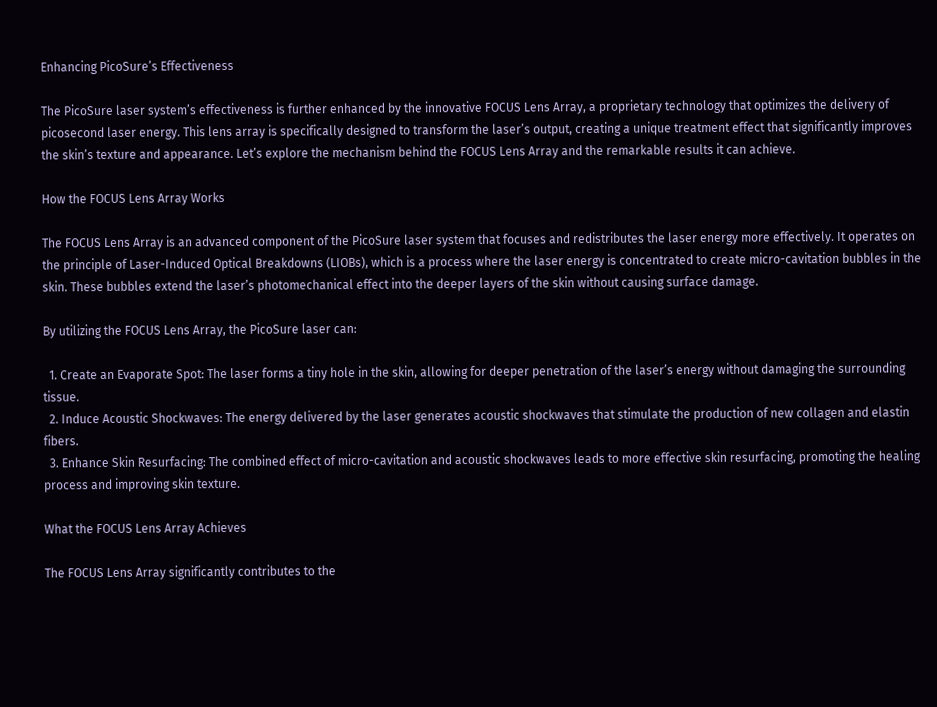Enhancing PicoSure’s Effectiveness

The PicoSure laser system’s effectiveness is further enhanced by the innovative FOCUS Lens Array, a proprietary technology that optimizes the delivery of picosecond laser energy. This lens array is specifically designed to transform the laser’s output, creating a unique treatment effect that significantly improves the skin’s texture and appearance. Let’s explore the mechanism behind the FOCUS Lens Array and the remarkable results it can achieve.

How the FOCUS Lens Array Works

The FOCUS Lens Array is an advanced component of the PicoSure laser system that focuses and redistributes the laser energy more effectively. It operates on the principle of Laser-Induced Optical Breakdowns (LIOBs), which is a process where the laser energy is concentrated to create micro-cavitation bubbles in the skin. These bubbles extend the laser’s photomechanical effect into the deeper layers of the skin without causing surface damage.

By utilizing the FOCUS Lens Array, the PicoSure laser can:

  1. Create an Evaporate Spot: The laser forms a tiny hole in the skin, allowing for deeper penetration of the laser’s energy without damaging the surrounding tissue.
  2. Induce Acoustic Shockwaves: The energy delivered by the laser generates acoustic shockwaves that stimulate the production of new collagen and elastin fibers.
  3. Enhance Skin Resurfacing: The combined effect of micro-cavitation and acoustic shockwaves leads to more effective skin resurfacing, promoting the healing process and improving skin texture.

What the FOCUS Lens Array Achieves

The FOCUS Lens Array significantly contributes to the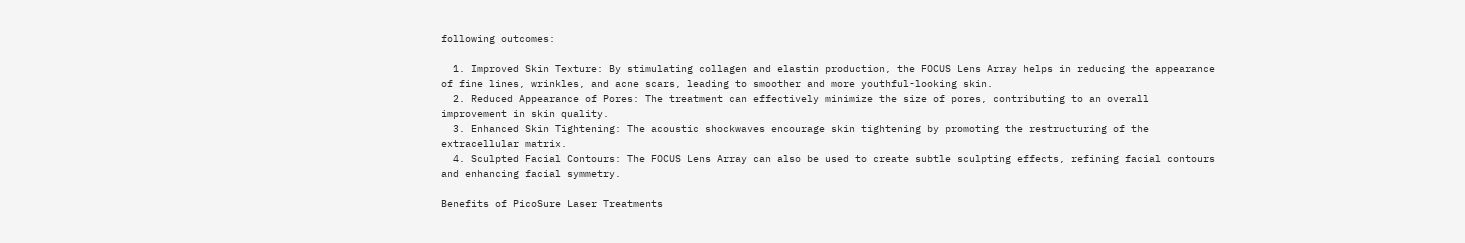following outcomes:

  1. Improved Skin Texture: By stimulating collagen and elastin production, the FOCUS Lens Array helps in reducing the appearance of fine lines, wrinkles, and acne scars, leading to smoother and more youthful-looking skin.
  2. Reduced Appearance of Pores: The treatment can effectively minimize the size of pores, contributing to an overall improvement in skin quality.
  3. Enhanced Skin Tightening: The acoustic shockwaves encourage skin tightening by promoting the restructuring of the extracellular matrix.
  4. Sculpted Facial Contours: The FOCUS Lens Array can also be used to create subtle sculpting effects, refining facial contours and enhancing facial symmetry.

Benefits of PicoSure Laser Treatments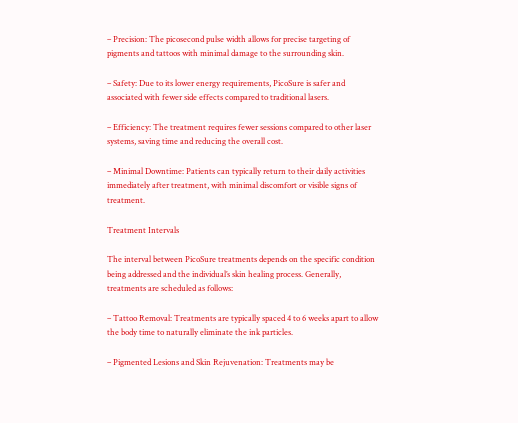– Precision: The picosecond pulse width allows for precise targeting of pigments and tattoos with minimal damage to the surrounding skin.

– Safety: Due to its lower energy requirements, PicoSure is safer and associated with fewer side effects compared to traditional lasers.

– Efficiency: The treatment requires fewer sessions compared to other laser systems, saving time and reducing the overall cost.

– Minimal Downtime: Patients can typically return to their daily activities immediately after treatment, with minimal discomfort or visible signs of treatment.

Treatment Intervals

The interval between PicoSure treatments depends on the specific condition being addressed and the individual’s skin healing process. Generally, treatments are scheduled as follows:

– Tattoo Removal: Treatments are typically spaced 4 to 6 weeks apart to allow the body time to naturally eliminate the ink particles.

– Pigmented Lesions and Skin Rejuvenation: Treatments may be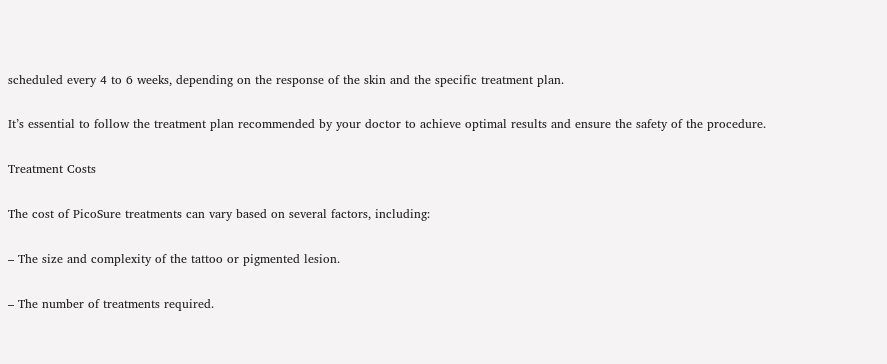scheduled every 4 to 6 weeks, depending on the response of the skin and the specific treatment plan.

It’s essential to follow the treatment plan recommended by your doctor to achieve optimal results and ensure the safety of the procedure.

Treatment Costs

The cost of PicoSure treatments can vary based on several factors, including:

– The size and complexity of the tattoo or pigmented lesion.

– The number of treatments required.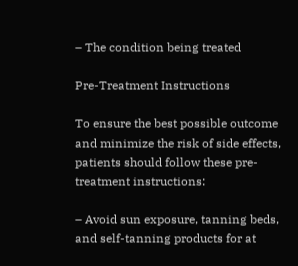– The condition being treated

Pre-Treatment Instructions

To ensure the best possible outcome and minimize the risk of side effects, patients should follow these pre-treatment instructions:

– Avoid sun exposure, tanning beds, and self-tanning products for at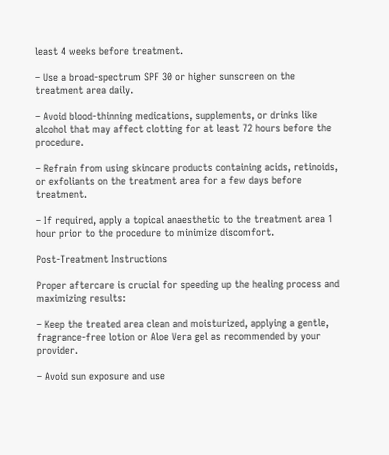least 4 weeks before treatment.

– Use a broad-spectrum SPF 30 or higher sunscreen on the treatment area daily.

– Avoid blood-thinning medications, supplements, or drinks like alcohol that may affect clotting for at least 72 hours before the procedure.

– Refrain from using skincare products containing acids, retinoids, or exfoliants on the treatment area for a few days before treatment.

– If required, apply a topical anaesthetic to the treatment area 1 hour prior to the procedure to minimize discomfort.

Post-Treatment Instructions

Proper aftercare is crucial for speeding up the healing process and maximizing results:

– Keep the treated area clean and moisturized, applying a gentle, fragrance-free lotion or Aloe Vera gel as recommended by your provider.

– Avoid sun exposure and use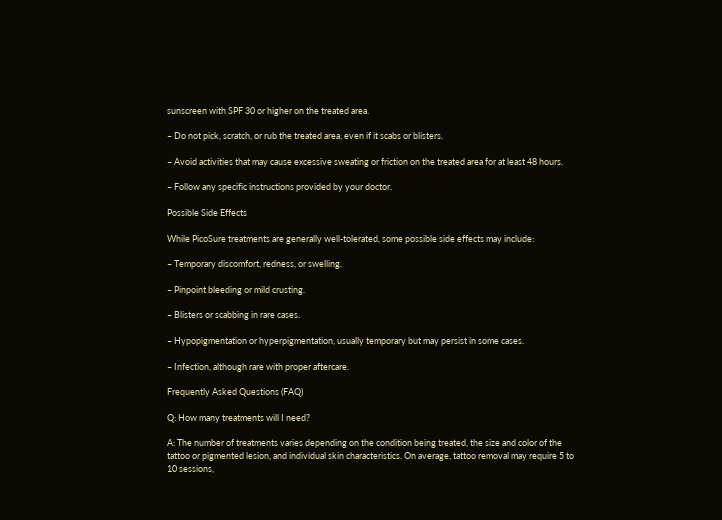sunscreen with SPF 30 or higher on the treated area.

– Do not pick, scratch, or rub the treated area, even if it scabs or blisters.

– Avoid activities that may cause excessive sweating or friction on the treated area for at least 48 hours.

– Follow any specific instructions provided by your doctor.

Possible Side Effects

While PicoSure treatments are generally well-tolerated, some possible side effects may include:

– Temporary discomfort, redness, or swelling.

– Pinpoint bleeding or mild crusting.

– Blisters or scabbing in rare cases.

– Hypopigmentation or hyperpigmentation, usually temporary but may persist in some cases.

– Infection, although rare with proper aftercare.

Frequently Asked Questions (FAQ)

Q: How many treatments will I need?

A: The number of treatments varies depending on the condition being treated, the size and color of the tattoo or pigmented lesion, and individual skin characteristics. On average, tattoo removal may require 5 to 10 sessions,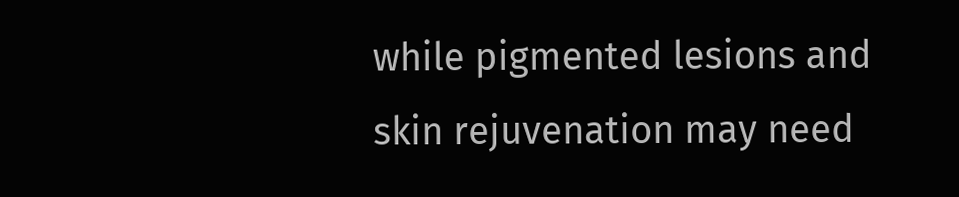while pigmented lesions and skin rejuvenation may need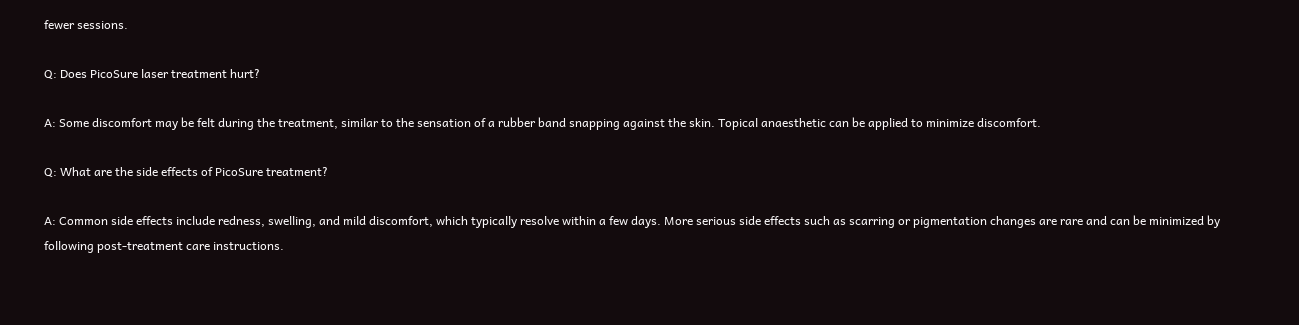fewer sessions.

Q: Does PicoSure laser treatment hurt?

A: Some discomfort may be felt during the treatment, similar to the sensation of a rubber band snapping against the skin. Topical anaesthetic can be applied to minimize discomfort.

Q: What are the side effects of PicoSure treatment?

A: Common side effects include redness, swelling, and mild discomfort, which typically resolve within a few days. More serious side effects such as scarring or pigmentation changes are rare and can be minimized by following post-treatment care instructions.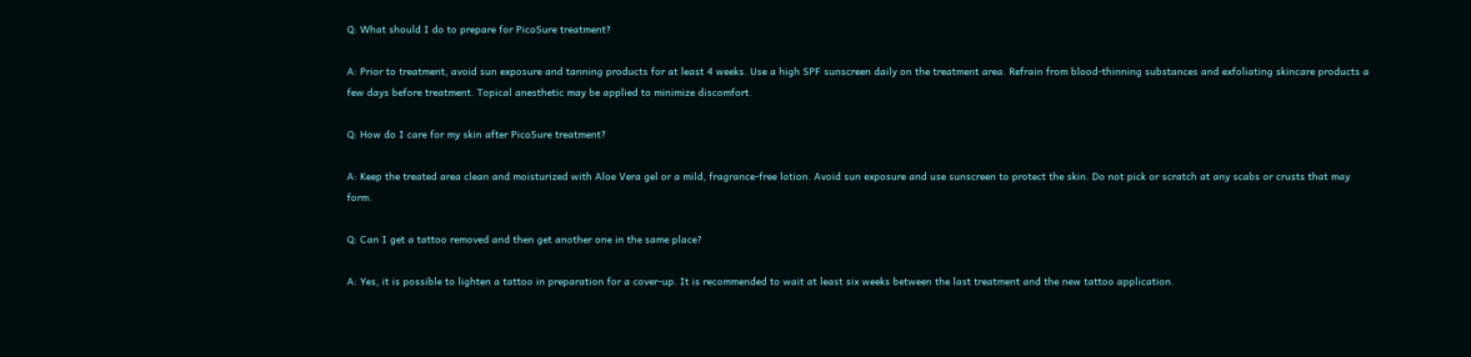Q: What should I do to prepare for PicoSure treatment?

A: Prior to treatment, avoid sun exposure and tanning products for at least 4 weeks. Use a high SPF sunscreen daily on the treatment area. Refrain from blood-thinning substances and exfoliating skincare products a few days before treatment. Topical anesthetic may be applied to minimize discomfort.

Q: How do I care for my skin after PicoSure treatment?

A: Keep the treated area clean and moisturized with Aloe Vera gel or a mild, fragrance-free lotion. Avoid sun exposure and use sunscreen to protect the skin. Do not pick or scratch at any scabs or crusts that may form.

Q: Can I get a tattoo removed and then get another one in the same place?

A: Yes, it is possible to lighten a tattoo in preparation for a cover-up. It is recommended to wait at least six weeks between the last treatment and the new tattoo application.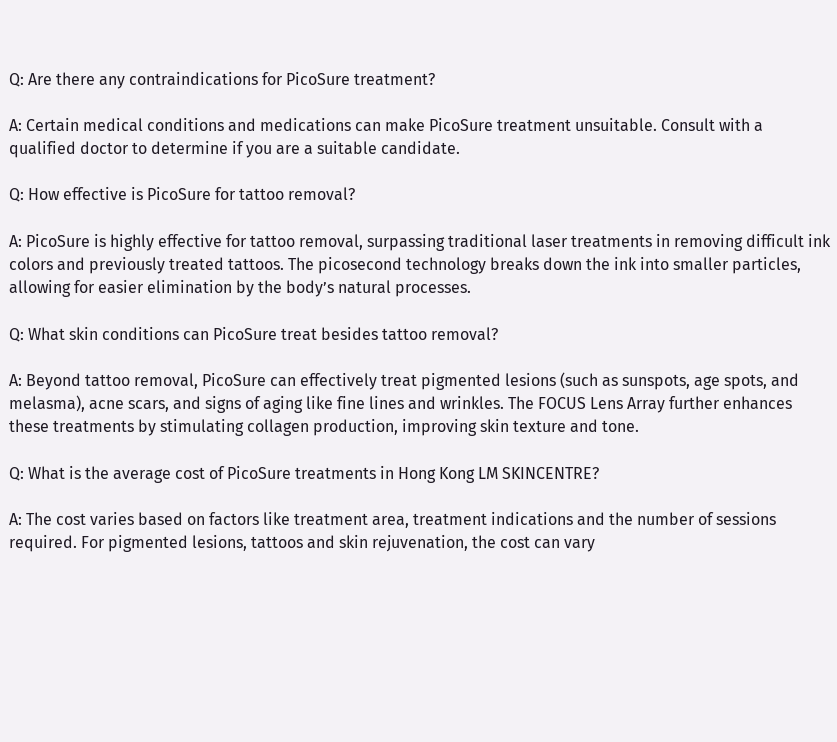Q: Are there any contraindications for PicoSure treatment?

A: Certain medical conditions and medications can make PicoSure treatment unsuitable. Consult with a qualified doctor to determine if you are a suitable candidate.

Q: How effective is PicoSure for tattoo removal?

A: PicoSure is highly effective for tattoo removal, surpassing traditional laser treatments in removing difficult ink colors and previously treated tattoos. The picosecond technology breaks down the ink into smaller particles, allowing for easier elimination by the body’s natural processes.

Q: What skin conditions can PicoSure treat besides tattoo removal?

A: Beyond tattoo removal, PicoSure can effectively treat pigmented lesions (such as sunspots, age spots, and melasma), acne scars, and signs of aging like fine lines and wrinkles. The FOCUS Lens Array further enhances these treatments by stimulating collagen production, improving skin texture and tone.

Q: What is the average cost of PicoSure treatments in Hong Kong LM SKINCENTRE?

A: The cost varies based on factors like treatment area, treatment indications and the number of sessions required. For pigmented lesions, tattoos and skin rejuvenation, the cost can vary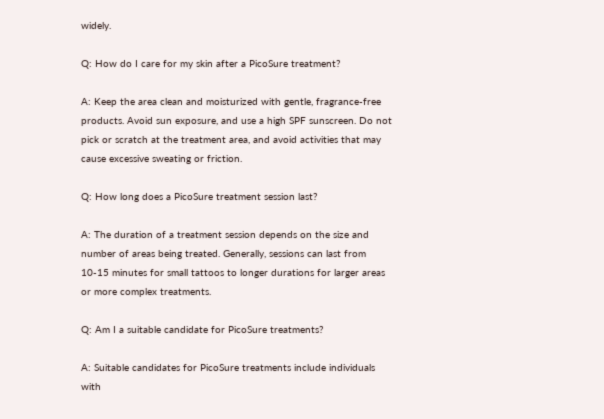widely.

Q: How do I care for my skin after a PicoSure treatment?

A: Keep the area clean and moisturized with gentle, fragrance-free products. Avoid sun exposure, and use a high SPF sunscreen. Do not pick or scratch at the treatment area, and avoid activities that may cause excessive sweating or friction.

Q: How long does a PicoSure treatment session last?

A: The duration of a treatment session depends on the size and number of areas being treated. Generally, sessions can last from 10-15 minutes for small tattoos to longer durations for larger areas or more complex treatments.

Q: Am I a suitable candidate for PicoSure treatments?

A: Suitable candidates for PicoSure treatments include individuals with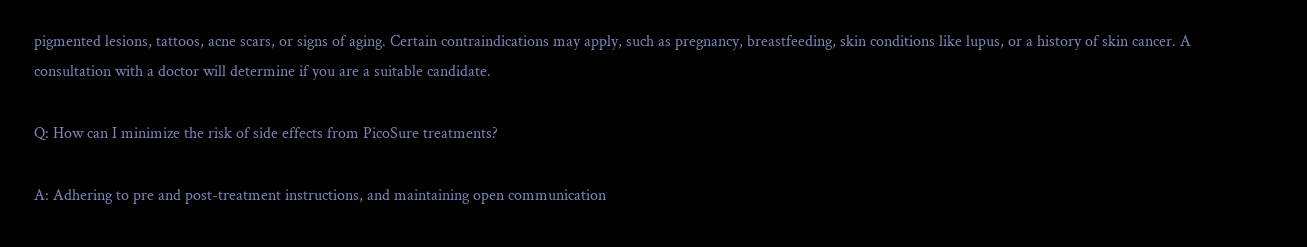pigmented lesions, tattoos, acne scars, or signs of aging. Certain contraindications may apply, such as pregnancy, breastfeeding, skin conditions like lupus, or a history of skin cancer. A consultation with a doctor will determine if you are a suitable candidate.

Q: How can I minimize the risk of side effects from PicoSure treatments?

A: Adhering to pre and post-treatment instructions, and maintaining open communication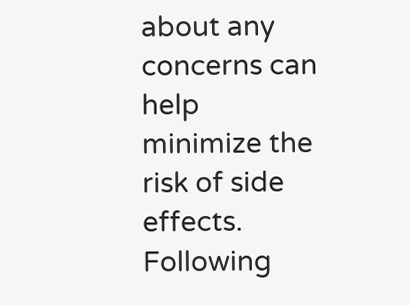about any concerns can help minimize the risk of side effects. Following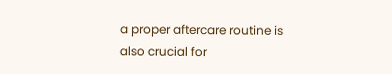a proper aftercare routine is also crucial for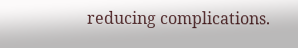reducing complications.